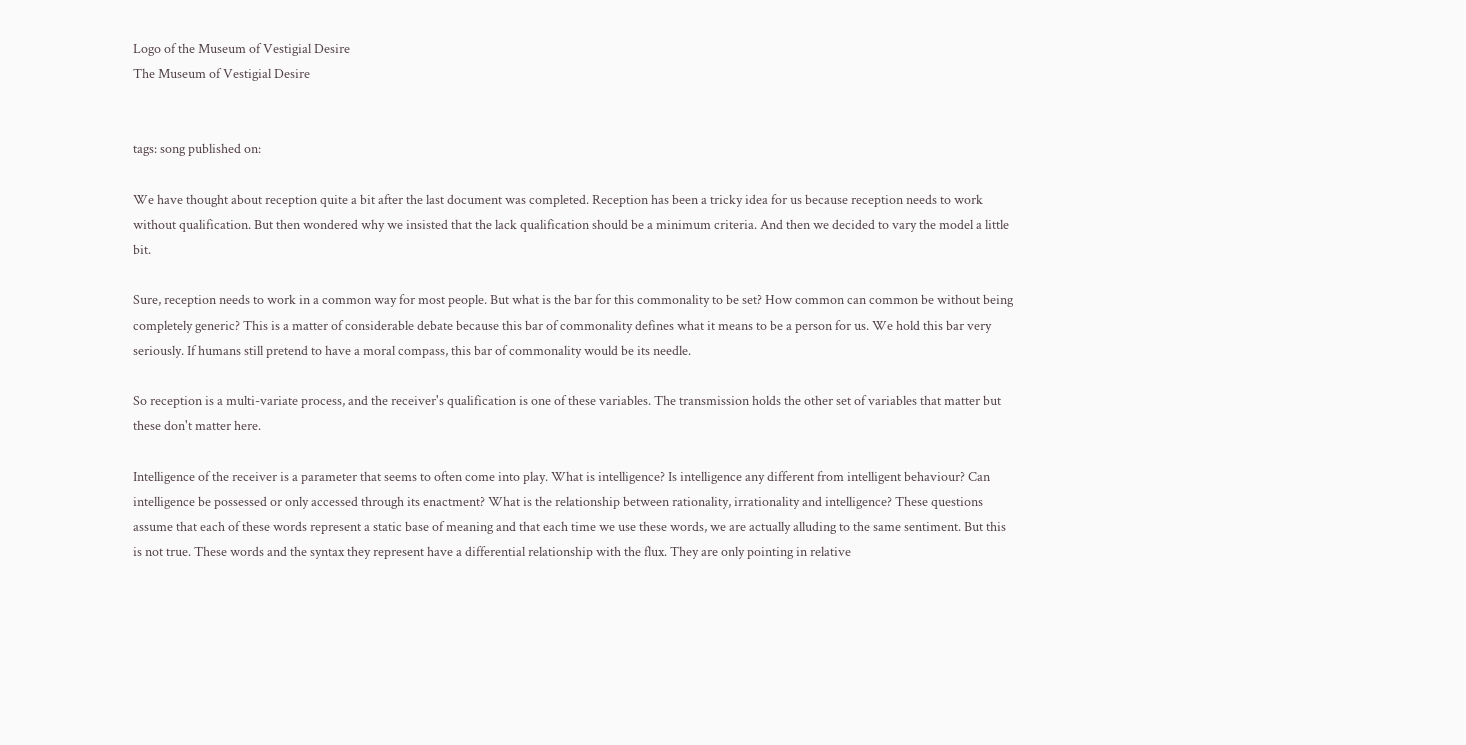Logo of the Museum of Vestigial Desire
The Museum of Vestigial Desire


tags: song published on:

We have thought about reception quite a bit after the last document was completed. Reception has been a tricky idea for us because reception needs to work without qualification. But then wondered why we insisted that the lack qualification should be a minimum criteria. And then we decided to vary the model a little bit.

Sure, reception needs to work in a common way for most people. But what is the bar for this commonality to be set? How common can common be without being completely generic? This is a matter of considerable debate because this bar of commonality defines what it means to be a person for us. We hold this bar very seriously. If humans still pretend to have a moral compass, this bar of commonality would be its needle.

So reception is a multi-variate process, and the receiver's qualification is one of these variables. The transmission holds the other set of variables that matter but these don't matter here.

Intelligence of the receiver is a parameter that seems to often come into play. What is intelligence? Is intelligence any different from intelligent behaviour? Can intelligence be possessed or only accessed through its enactment? What is the relationship between rationality, irrationality and intelligence? These questions assume that each of these words represent a static base of meaning and that each time we use these words, we are actually alluding to the same sentiment. But this is not true. These words and the syntax they represent have a differential relationship with the flux. They are only pointing in relative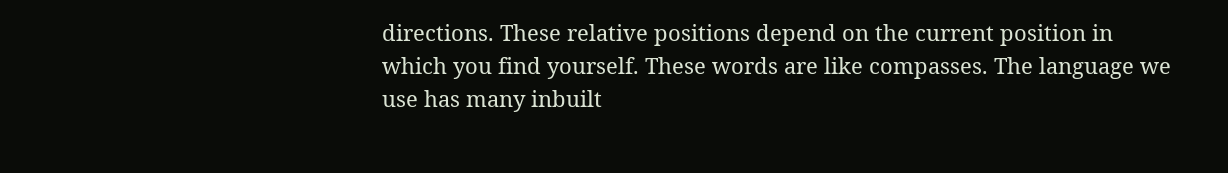directions. These relative positions depend on the current position in which you find yourself. These words are like compasses. The language we use has many inbuilt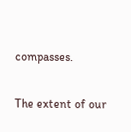compasses.

The extent of our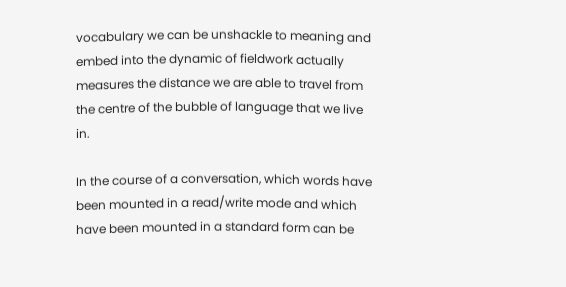vocabulary we can be unshackle to meaning and embed into the dynamic of fieldwork actually measures the distance we are able to travel from the centre of the bubble of language that we live in.

In the course of a conversation, which words have been mounted in a read/write mode and which have been mounted in a standard form can be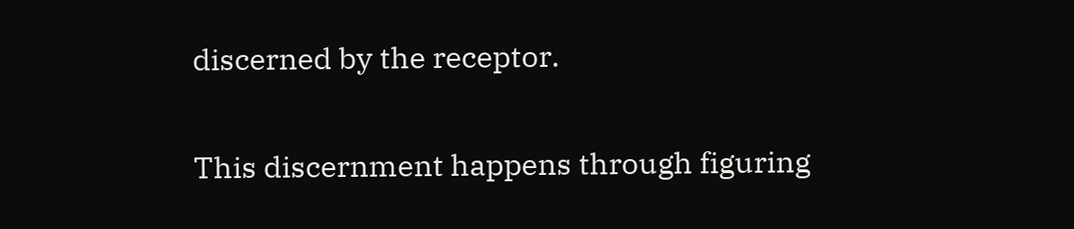discerned by the receptor.

This discernment happens through figuring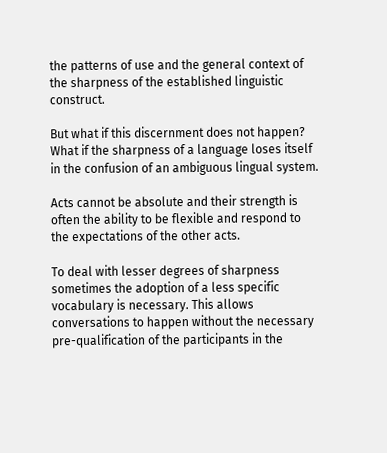the patterns of use and the general context of the sharpness of the established linguistic construct.

But what if this discernment does not happen? What if the sharpness of a language loses itself in the confusion of an ambiguous lingual system.

Acts cannot be absolute and their strength is often the ability to be flexible and respond to the expectations of the other acts.

To deal with lesser degrees of sharpness sometimes the adoption of a less specific vocabulary is necessary. This allows conversations to happen without the necessary pre-qualification of the participants in the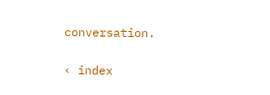conversation.

‹ index